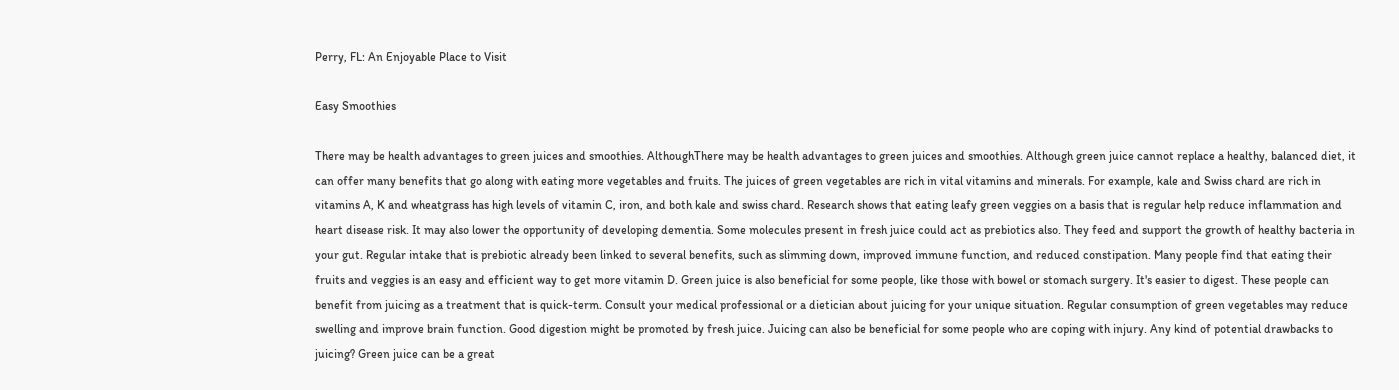Perry, FL: An Enjoyable Place to Visit

Easy Smoothies

There may be health advantages to green juices and smoothies. AlthoughThere may be health advantages to green juices and smoothies. Although green juice cannot replace a healthy, balanced diet, it can offer many benefits that go along with eating more vegetables and fruits. The juices of green vegetables are rich in vital vitamins and minerals. For example, kale and Swiss chard are rich in vitamins A, K and wheatgrass has high levels of vitamin C, iron, and both kale and swiss chard. Research shows that eating leafy green veggies on a basis that is regular help reduce inflammation and heart disease risk. It may also lower the opportunity of developing dementia. Some molecules present in fresh juice could act as prebiotics also. They feed and support the growth of healthy bacteria in your gut. Regular intake that is prebiotic already been linked to several benefits, such as slimming down, improved immune function, and reduced constipation. Many people find that eating their fruits and veggies is an easy and efficient way to get more vitamin D. Green juice is also beneficial for some people, like those with bowel or stomach surgery. It's easier to digest. These people can benefit from juicing as a treatment that is quick-term. Consult your medical professional or a dietician about juicing for your unique situation. Regular consumption of green vegetables may reduce swelling and improve brain function. Good digestion might be promoted by fresh juice. Juicing can also be beneficial for some people who are coping with injury. Any kind of potential drawbacks to juicing? Green juice can be a great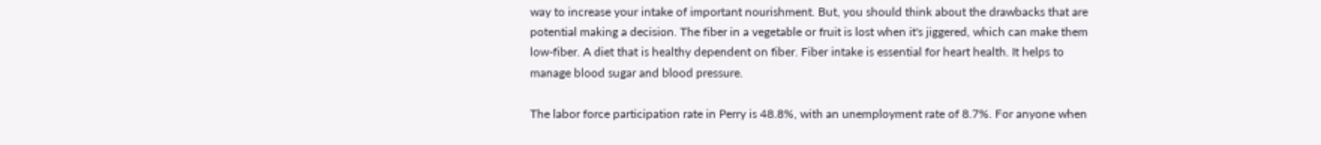way to increase your intake of important nourishment. But, you should think about the drawbacks that are potential making a decision. The fiber in a vegetable or fruit is lost when it's jiggered, which can make them low-fiber. A diet that is healthy dependent on fiber. Fiber intake is essential for heart health. It helps to manage blood sugar and blood pressure.

The labor force participation rate in Perry is 48.8%, with an unemployment rate of 8.7%. For anyone when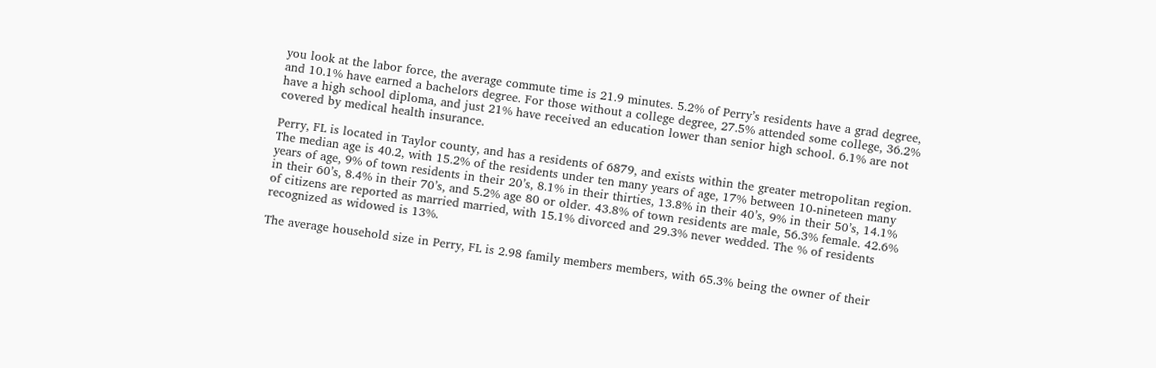you look at the labor force, the average commute time is 21.9 minutes. 5.2% of Perry’s residents have a grad degree, and 10.1% have earned a bachelors degree. For those without a college degree, 27.5% attended some college, 36.2% have a high school diploma, and just 21% have received an education lower than senior high school. 6.1% are not covered by medical health insurance.

Perry, FL is located in Taylor county, and has a residents of 6879, and exists within the greater metropolitan region. The median age is 40.2, with 15.2% of the residents under ten many years of age, 17% between 10-nineteen many years of age, 9% of town residents in their 20’s, 8.1% in their thirties, 13.8% in their 40’s, 9% in their 50’s, 14.1% in their 60’s, 8.4% in their 70’s, and 5.2% age 80 or older. 43.8% of town residents are male, 56.3% female. 42.6% of citizens are reported as married married, with 15.1% divorced and 29.3% never wedded. The % of residents recognized as widowed is 13%.

The average household size in Perry, FL is 2.98 family members members, with 65.3% being the owner of their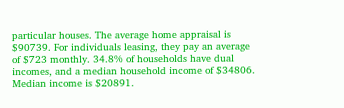particular houses. The average home appraisal is $90739. For individuals leasing, they pay an average of $723 monthly. 34.8% of households have dual incomes, and a median household income of $34806. Median income is $20891.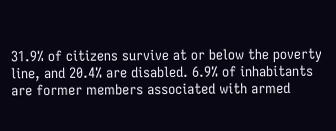31.9% of citizens survive at or below the poverty line, and 20.4% are disabled. 6.9% of inhabitants are former members associated with armed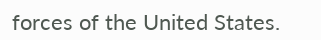forces of the United States.